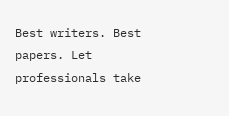Best writers. Best papers. Let professionals take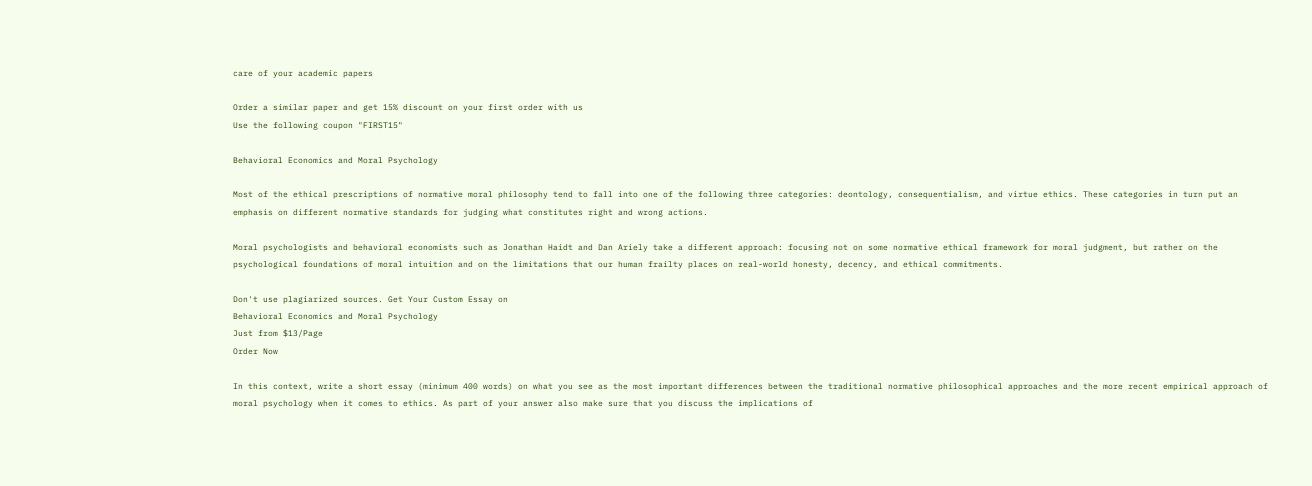care of your academic papers

Order a similar paper and get 15% discount on your first order with us
Use the following coupon "FIRST15"

Behavioral Economics and Moral Psychology

Most of the ethical prescriptions of normative moral philosophy tend to fall into one of the following three categories: deontology, consequentialism, and virtue ethics. These categories in turn put an emphasis on different normative standards for judging what constitutes right and wrong actions.

Moral psychologists and behavioral economists such as Jonathan Haidt and Dan Ariely take a different approach: focusing not on some normative ethical framework for moral judgment, but rather on the psychological foundations of moral intuition and on the limitations that our human frailty places on real-world honesty, decency, and ethical commitments.

Don't use plagiarized sources. Get Your Custom Essay on
Behavioral Economics and Moral Psychology
Just from $13/Page
Order Now

In this context, write a short essay (minimum 400 words) on what you see as the most important differences between the traditional normative philosophical approaches and the more recent empirical approach of moral psychology when it comes to ethics. As part of your answer also make sure that you discuss the implications of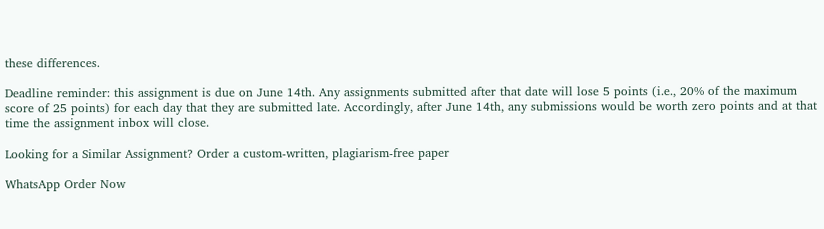these differences.

Deadline reminder: this assignment is due on June 14th. Any assignments submitted after that date will lose 5 points (i.e., 20% of the maximum score of 25 points) for each day that they are submitted late. Accordingly, after June 14th, any submissions would be worth zero points and at that time the assignment inbox will close.

Looking for a Similar Assignment? Order a custom-written, plagiarism-free paper

WhatsApp Order Now